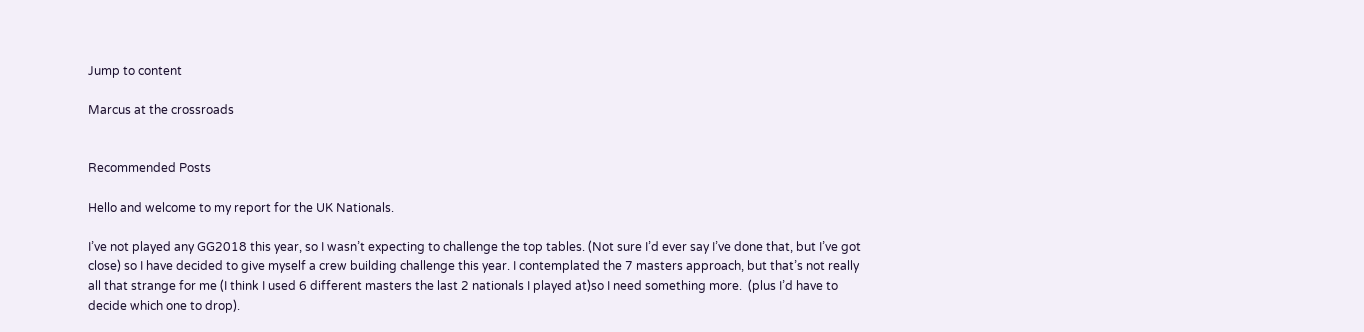Jump to content

Marcus at the crossroads


Recommended Posts

Hello and welcome to my report for the UK Nationals.

I’ve not played any GG2018 this year, so I wasn’t expecting to challenge the top tables. (Not sure I’d ever say I’ve done that, but I’ve got close) so I have decided to give myself a crew building challenge this year. I contemplated the 7 masters approach, but that’s not really all that strange for me (I think I used 6 different masters the last 2 nationals I played at)so I need something more.  (plus I’d have to decide which one to drop).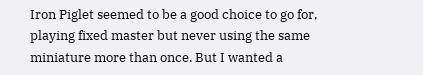Iron Piglet seemed to be a good choice to go for, playing fixed master but never using the same miniature more than once. But I wanted a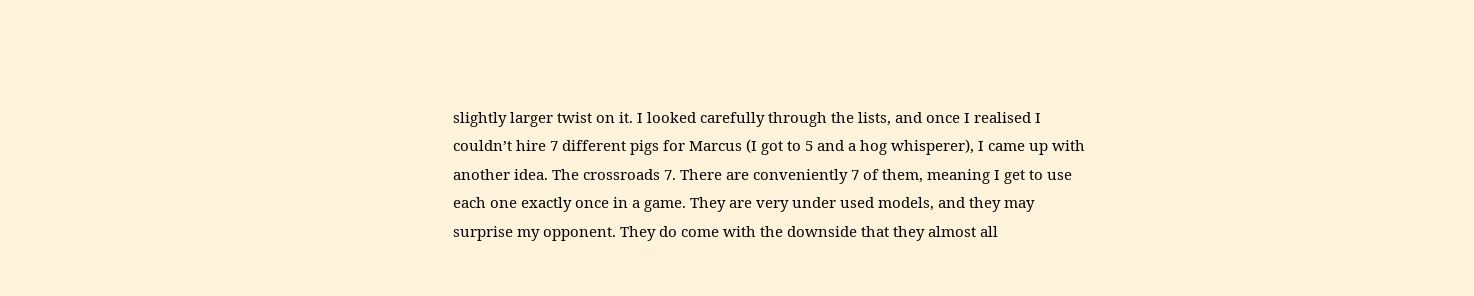slightly larger twist on it. I looked carefully through the lists, and once I realised I couldn’t hire 7 different pigs for Marcus (I got to 5 and a hog whisperer), I came up with another idea. The crossroads 7. There are conveniently 7 of them, meaning I get to use each one exactly once in a game. They are very under used models, and they may surprise my opponent. They do come with the downside that they almost all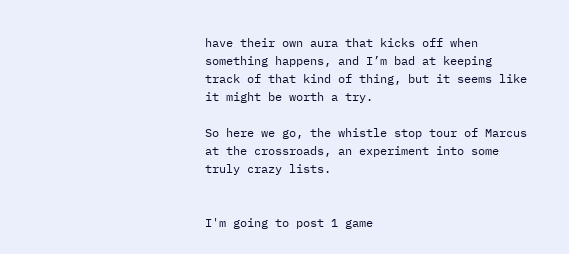have their own aura that kicks off when something happens, and I’m bad at keeping track of that kind of thing, but it seems like it might be worth a try.

So here we go, the whistle stop tour of Marcus at the crossroads, an experiment into some truly crazy lists.


I'm going to post 1 game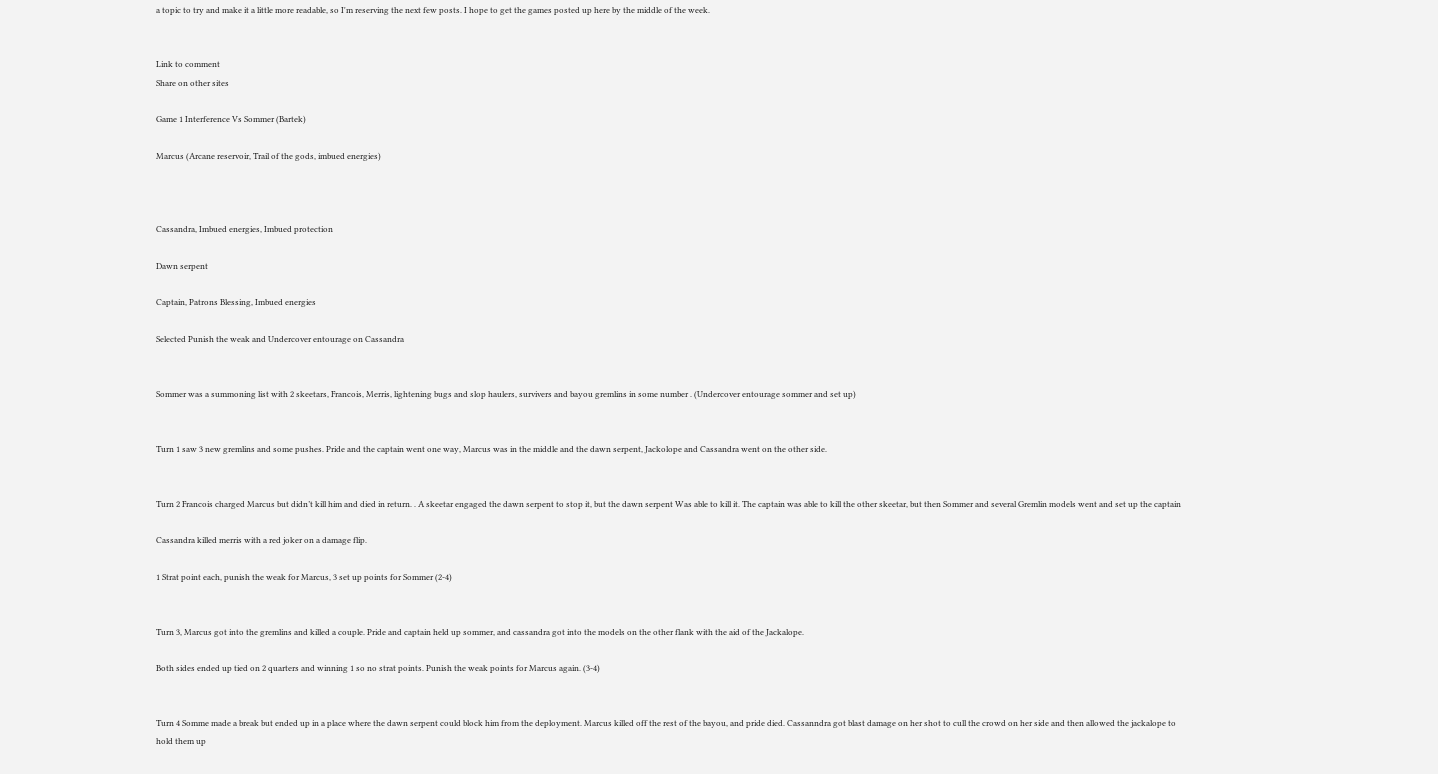a topic to try and make it a little more readable, so I'm reserving the next few posts. I hope to get the games posted up here by the middle of the week.


Link to comment
Share on other sites

Game 1 Interference Vs Sommer (Bartek)

Marcus (Arcane reservoir, Trail of the gods, imbued energies)



Cassandra, Imbued energies, Imbued protection

Dawn serpent

Captain, Patrons Blessing, Imbued energies

Selected Punish the weak and Undercover entourage on Cassandra


Sommer was a summoning list with 2 skeetars, Francois, Merris, lightening bugs and slop haulers, survivers and bayou gremlins in some number . (Undercover entourage sommer and set up)


Turn 1 saw 3 new gremlins and some pushes. Pride and the captain went one way, Marcus was in the middle and the dawn serpent, Jackolope and Cassandra went on the other side.


Turn 2 Francois charged Marcus but didn’t kill him and died in return. . A skeetar engaged the dawn serpent to stop it, but the dawn serpent Was able to kill it. The captain was able to kill the other skeetar, but then Sommer and several Gremlin models went and set up the captain

Cassandra killed merris with a red joker on a damage flip.

1 Strat point each, punish the weak for Marcus, 3 set up points for Sommer (2-4)


Turn 3, Marcus got into the gremlins and killed a couple. Pride and captain held up sommer, and cassandra got into the models on the other flank with the aid of the Jackalope.

Both sides ended up tied on 2 quarters and winning 1 so no strat points. Punish the weak points for Marcus again. (3-4)


Turn 4 Somme made a break but ended up in a place where the dawn serpent could block him from the deployment. Marcus killed off the rest of the bayou, and pride died. Cassanndra got blast damage on her shot to cull the crowd on her side and then allowed the jackalope to hold them up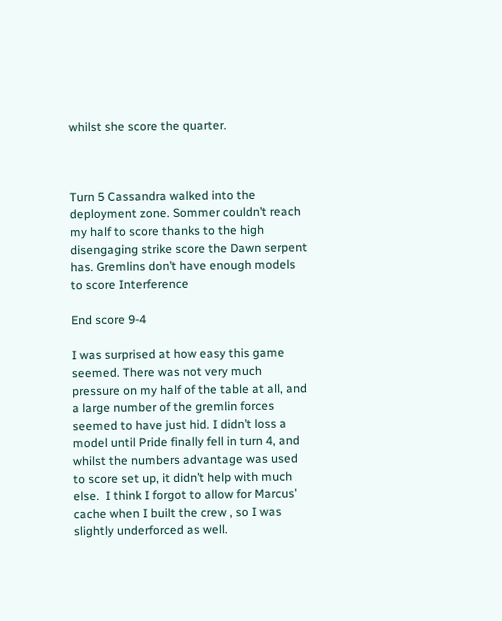whilst she score the quarter.



Turn 5 Cassandra walked into the deployment zone. Sommer couldn’t reach my half to score thanks to the high disengaging strike score the Dawn serpent has. Gremlins don’t have enough models to score Interference

End score 9-4

I was surprised at how easy this game seemed. There was not very much pressure on my half of the table at all, and a large number of the gremlin forces seemed to have just hid. I didn’t loss a model until Pride finally fell in turn 4, and whilst the numbers advantage was used to score set up, it didn’t help with much else.  I think I forgot to allow for Marcus’ cache when I built the crew , so I was slightly underforced as well.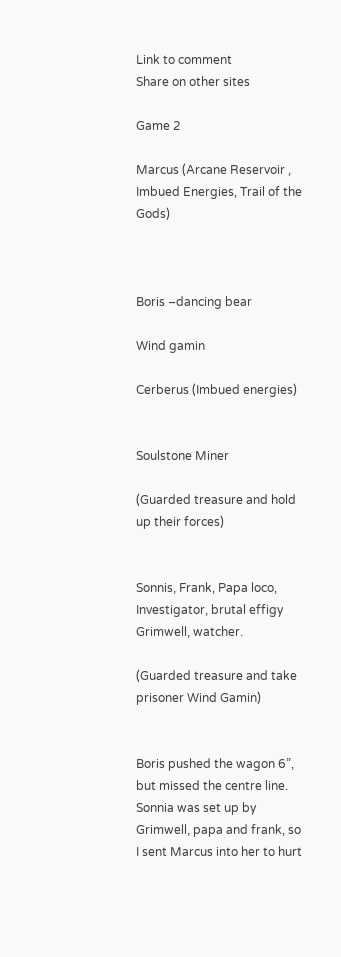Link to comment
Share on other sites

Game 2

Marcus (Arcane Reservoir , Imbued Energies, Trail of the Gods)



Boris –dancing bear

Wind gamin

Cerberus (Imbued energies)


Soulstone Miner

(Guarded treasure and hold up their forces)


Sonnis, Frank, Papa loco, Investigator, brutal effigy Grimwell, watcher.

(Guarded treasure and take prisoner Wind Gamin)


Boris pushed the wagon 6”, but missed the centre line. Sonnia was set up by Grimwell, papa and frank, so I sent Marcus into her to hurt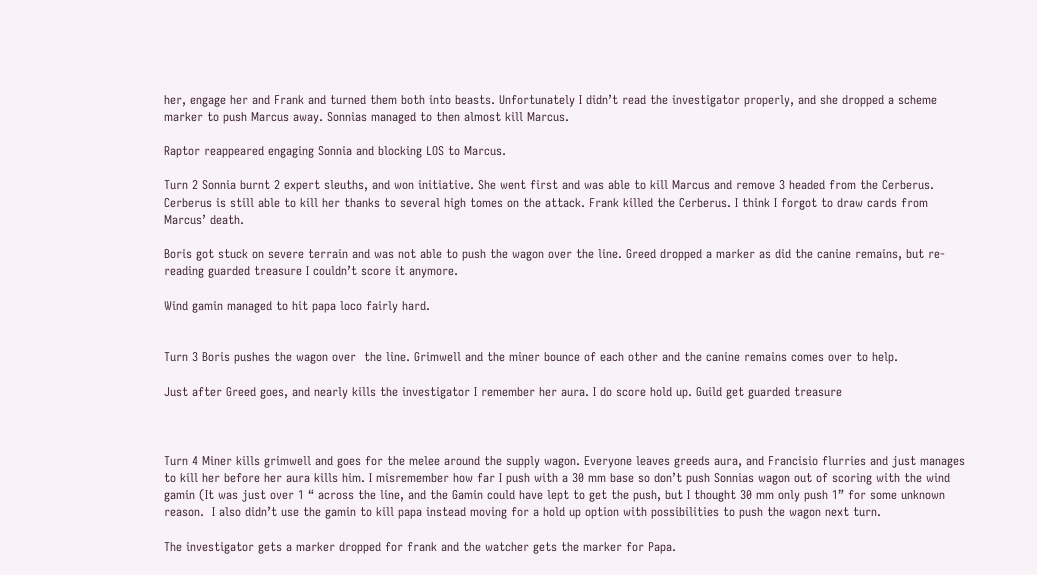her, engage her and Frank and turned them both into beasts. Unfortunately I didn’t read the investigator properly, and she dropped a scheme marker to push Marcus away. Sonnias managed to then almost kill Marcus.

Raptor reappeared engaging Sonnia and blocking LOS to Marcus.

Turn 2 Sonnia burnt 2 expert sleuths, and won initiative. She went first and was able to kill Marcus and remove 3 headed from the Cerberus. Cerberus is still able to kill her thanks to several high tomes on the attack. Frank killed the Cerberus. I think I forgot to draw cards from Marcus’ death.

Boris got stuck on severe terrain and was not able to push the wagon over the line. Greed dropped a marker as did the canine remains, but re-reading guarded treasure I couldn’t score it anymore.

Wind gamin managed to hit papa loco fairly hard.


Turn 3 Boris pushes the wagon over  the line. Grimwell and the miner bounce of each other and the canine remains comes over to help.

Just after Greed goes, and nearly kills the investigator I remember her aura. I do score hold up. Guild get guarded treasure



Turn 4 Miner kills grimwell and goes for the melee around the supply wagon. Everyone leaves greeds aura, and Francisio flurries and just manages to kill her before her aura kills him. I misremember how far I push with a 30 mm base so don’t push Sonnias wagon out of scoring with the wind gamin (It was just over 1 “ across the line, and the Gamin could have lept to get the push, but I thought 30 mm only push 1” for some unknown reason.  I also didn’t use the gamin to kill papa instead moving for a hold up option with possibilities to push the wagon next turn.

The investigator gets a marker dropped for frank and the watcher gets the marker for Papa.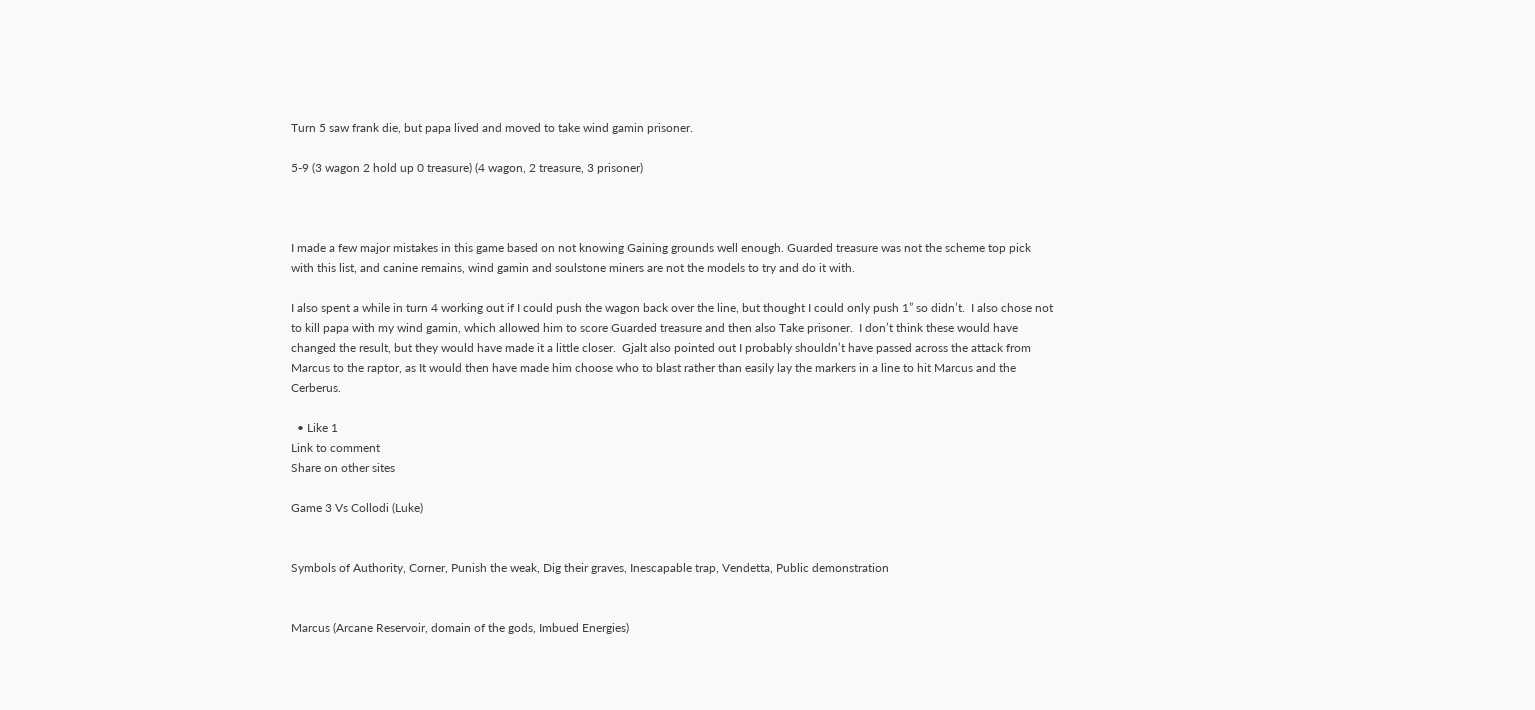Turn 5 saw frank die, but papa lived and moved to take wind gamin prisoner.

5-9 (3 wagon 2 hold up 0 treasure) (4 wagon, 2 treasure, 3 prisoner)



I made a few major mistakes in this game based on not knowing Gaining grounds well enough. Guarded treasure was not the scheme top pick with this list, and canine remains, wind gamin and soulstone miners are not the models to try and do it with.

I also spent a while in turn 4 working out if I could push the wagon back over the line, but thought I could only push 1” so didn’t.  I also chose not to kill papa with my wind gamin, which allowed him to score Guarded treasure and then also Take prisoner.  I don’t think these would have changed the result, but they would have made it a little closer.  Gjalt also pointed out I probably shouldn’t have passed across the attack from Marcus to the raptor, as It would then have made him choose who to blast rather than easily lay the markers in a line to hit Marcus and the Cerberus.

  • Like 1
Link to comment
Share on other sites

Game 3 Vs Collodi (Luke)


Symbols of Authority, Corner, Punish the weak, Dig their graves, Inescapable trap, Vendetta, Public demonstration


Marcus (Arcane Reservoir, domain of the gods, Imbued Energies)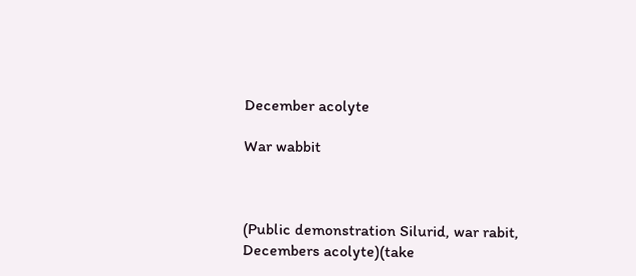December acolyte

War wabbit



(Public demonstration Silurid, war rabit, Decembers acolyte)(take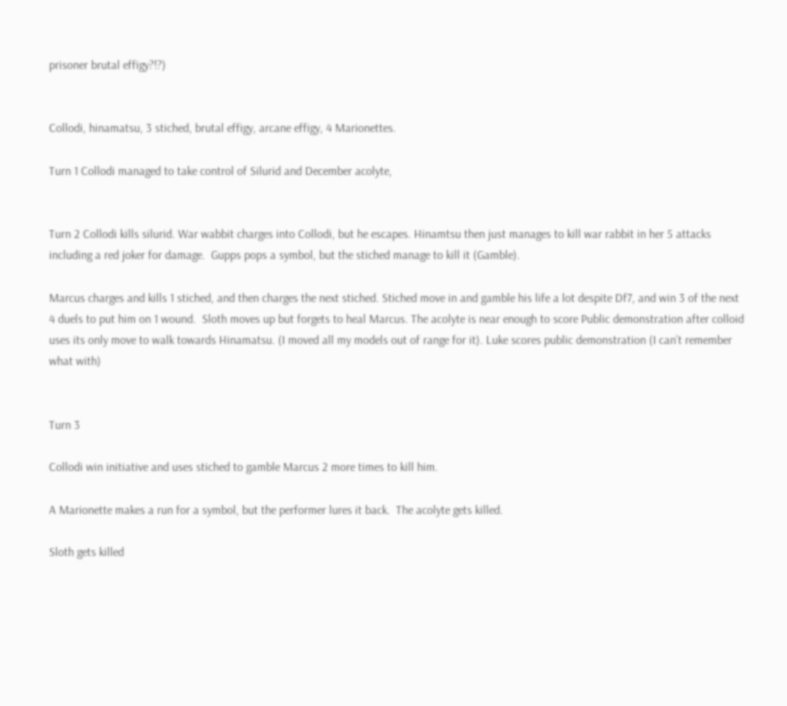prisoner brutal effigy?!?)


Collodi, hinamatsu, 3 stiched, brutal effigy, arcane effigy, 4 Marionettes.

Turn 1 Collodi managed to take control of Silurid and December acolyte,


Turn 2 Collodi kills silurid. War wabbit charges into Collodi, but he escapes. Hinamtsu then just manages to kill war rabbit in her 5 attacks including a red joker for damage.  Gupps pops a symbol, but the stiched manage to kill it (Gamble).

Marcus charges and kills 1 stiched, and then charges the next stiched. Stiched move in and gamble his life a lot despite Df7, and win 3 of the next 4 duels to put him on 1 wound.  Sloth moves up but forgets to heal Marcus. The acolyte is near enough to score Public demonstration after colloid uses its only move to walk towards Hinamatsu. (I moved all my models out of range for it). Luke scores public demonstration (I can’t remember what with)


Turn 3

Collodi win initiative and uses stiched to gamble Marcus 2 more times to kill him.

A Marionette makes a run for a symbol, but the performer lures it back.  The acolyte gets killed.

Sloth gets killed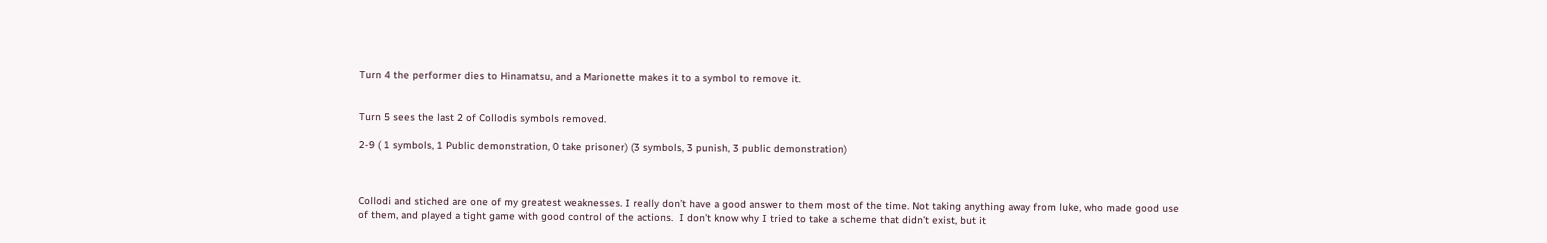Turn 4 the performer dies to Hinamatsu, and a Marionette makes it to a symbol to remove it.


Turn 5 sees the last 2 of Collodis symbols removed.

2-9 ( 1 symbols, 1 Public demonstration, 0 take prisoner) (3 symbols, 3 punish, 3 public demonstration)



Collodi and stiched are one of my greatest weaknesses. I really don’t have a good answer to them most of the time. Not taking anything away from luke, who made good use of them, and played a tight game with good control of the actions.  I don’t know why I tried to take a scheme that didn’t exist, but it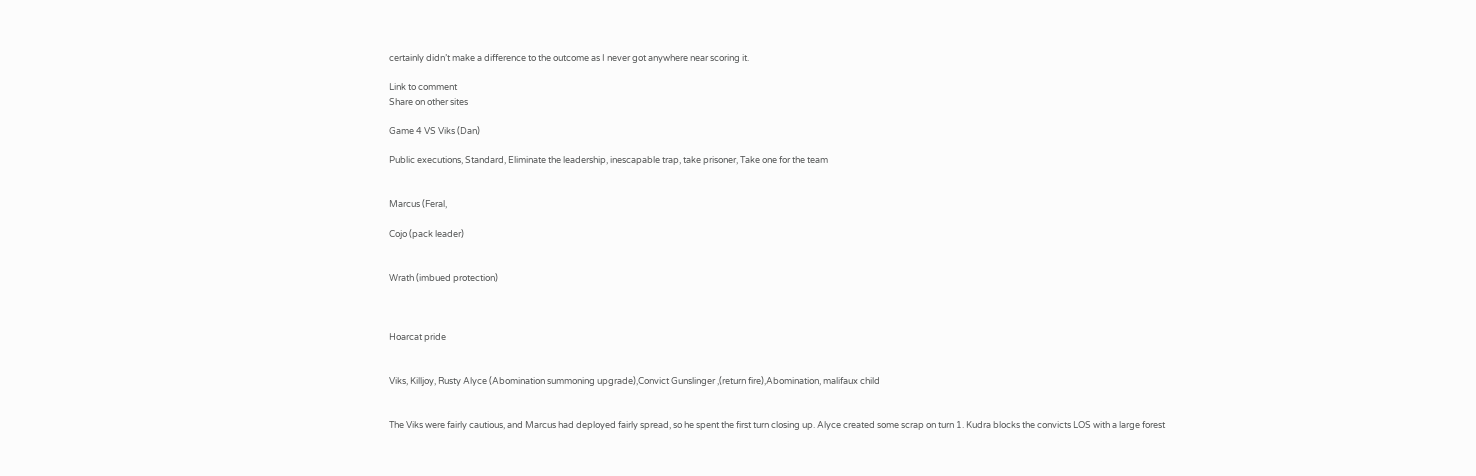certainly didn’t make a difference to the outcome as I never got anywhere near scoring it.

Link to comment
Share on other sites

Game 4 VS Viks (Dan)

Public executions, Standard, Eliminate the leadership, inescapable trap, take prisoner, Take one for the team


Marcus (Feral,

Cojo (pack leader)


Wrath (imbued protection)



Hoarcat pride


Viks, Killjoy, Rusty Alyce (Abomination summoning upgrade),Convict Gunslinger ,(return fire),Abomination, malifaux child


The Viks were fairly cautious, and Marcus had deployed fairly spread, so he spent the first turn closing up. Alyce created some scrap on turn 1. Kudra blocks the convicts LOS with a large forest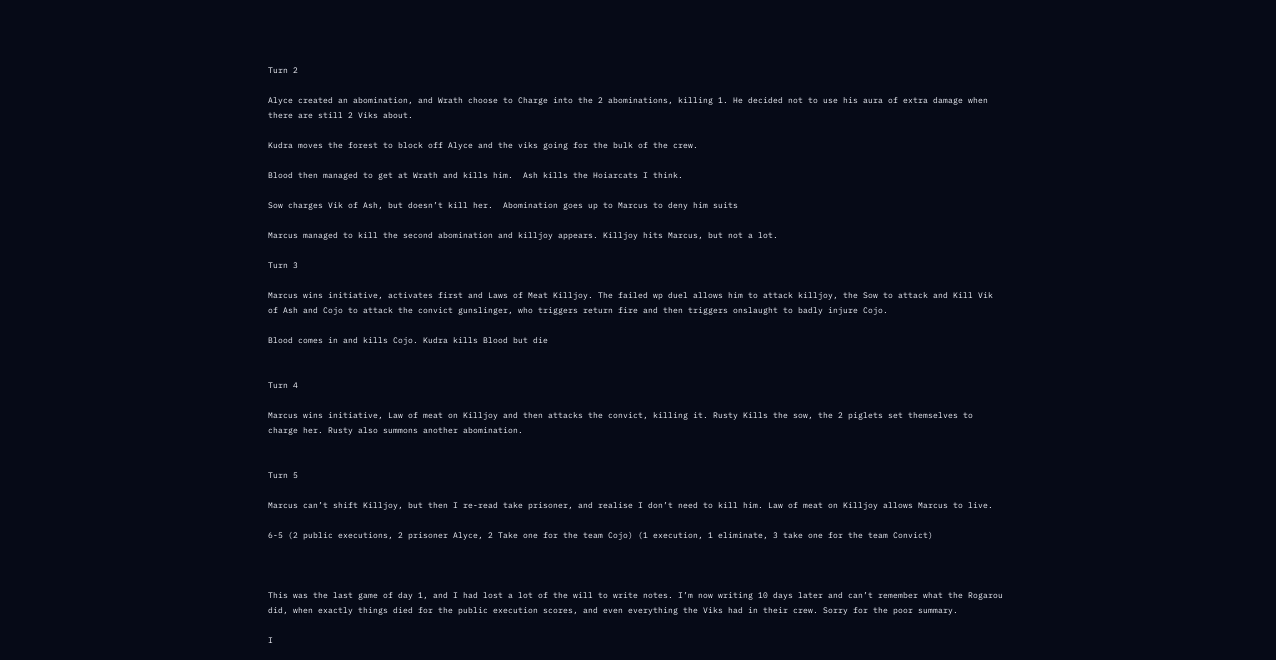Turn 2

Alyce created an abomination, and Wrath choose to Charge into the 2 abominations, killing 1. He decided not to use his aura of extra damage when there are still 2 Viks about.

Kudra moves the forest to block off Alyce and the viks going for the bulk of the crew.

Blood then managed to get at Wrath and kills him.  Ash kills the Hoiarcats I think.

Sow charges Vik of Ash, but doesn’t kill her.  Abomination goes up to Marcus to deny him suits

Marcus managed to kill the second abomination and killjoy appears. Killjoy hits Marcus, but not a lot.

Turn 3

Marcus wins initiative, activates first and Laws of Meat Killjoy. The failed wp duel allows him to attack killjoy, the Sow to attack and Kill Vik of Ash and Cojo to attack the convict gunslinger, who triggers return fire and then triggers onslaught to badly injure Cojo.

Blood comes in and kills Cojo. Kudra kills Blood but die


Turn 4

Marcus wins initiative, Law of meat on Killjoy and then attacks the convict, killing it. Rusty Kills the sow, the 2 piglets set themselves to charge her. Rusty also summons another abomination.


Turn 5

Marcus can’t shift Killjoy, but then I re-read take prisoner, and realise I don’t need to kill him. Law of meat on Killjoy allows Marcus to live.

6-5 (2 public executions, 2 prisoner Alyce, 2 Take one for the team Cojo) (1 execution, 1 eliminate, 3 take one for the team Convict)



This was the last game of day 1, and I had lost a lot of the will to write notes. I’m now writing 10 days later and can’t remember what the Rogarou did, when exactly things died for the public execution scores, and even everything the Viks had in their crew. Sorry for the poor summary.

I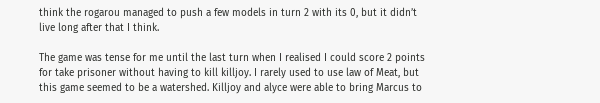think the rogarou managed to push a few models in turn 2 with its 0, but it didn’t live long after that I think.

The game was tense for me until the last turn when I realised I could score 2 points for take prisoner without having to kill killjoy. I rarely used to use law of Meat, but this game seemed to be a watershed. Killjoy and alyce were able to bring Marcus to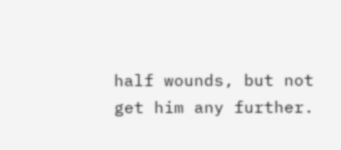half wounds, but not get him any further.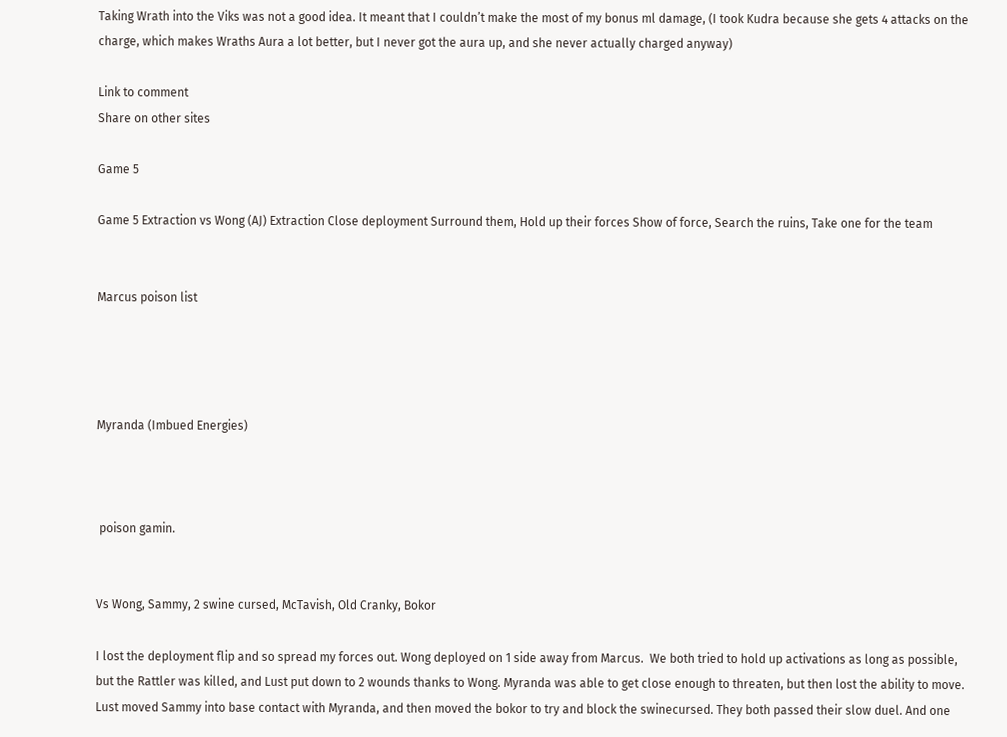Taking Wrath into the Viks was not a good idea. It meant that I couldn’t make the most of my bonus ml damage, (I took Kudra because she gets 4 attacks on the charge, which makes Wraths Aura a lot better, but I never got the aura up, and she never actually charged anyway)

Link to comment
Share on other sites

Game 5

Game 5 Extraction vs Wong (AJ) Extraction Close deployment Surround them, Hold up their forces Show of force, Search the ruins, Take one for the team


Marcus poison list




Myranda (Imbued Energies)



 poison gamin.


Vs Wong, Sammy, 2 swine cursed, McTavish, Old Cranky, Bokor

I lost the deployment flip and so spread my forces out. Wong deployed on 1 side away from Marcus.  We both tried to hold up activations as long as possible, but the Rattler was killed, and Lust put down to 2 wounds thanks to Wong. Myranda was able to get close enough to threaten, but then lost the ability to move. Lust moved Sammy into base contact with Myranda, and then moved the bokor to try and block the swinecursed. They both passed their slow duel. And one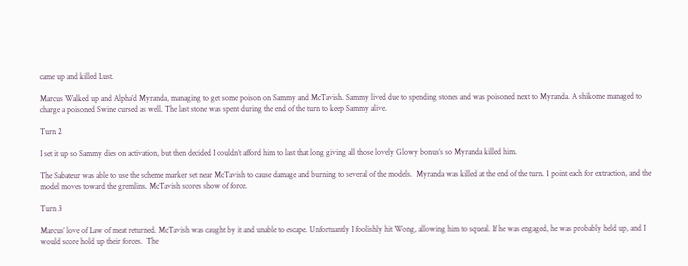came up and killed Lust.

Marcus Walked up and Alpha’d Myranda, managing to get some poison on Sammy and McTavish. Sammy lived due to spending stones and was poisoned next to Myranda. A shikome managed to charge a poisoned Swine cursed as well. The last stone was spent during the end of the turn to keep Sammy alive.

Turn 2

I set it up so Sammy dies on activation, but then decided I couldn’t afford him to last that long giving all those lovely Glowy bonus’s so Myranda killed him.

The Sabateur was able to use the scheme marker set near McTavish to cause damage and burning to several of the models.  Myranda was killed at the end of the turn. 1 point each for extraction, and the model moves toward the gremlins. McTavish scores show of force.

Turn 3

Marcus’ love of Law of meat returned. McTavish was caught by it and unable to escape. Unfortuantly I foolishly hit Wong, allowing him to squeal. If he was engaged, he was probably held up, and I would score hold up their forces.  The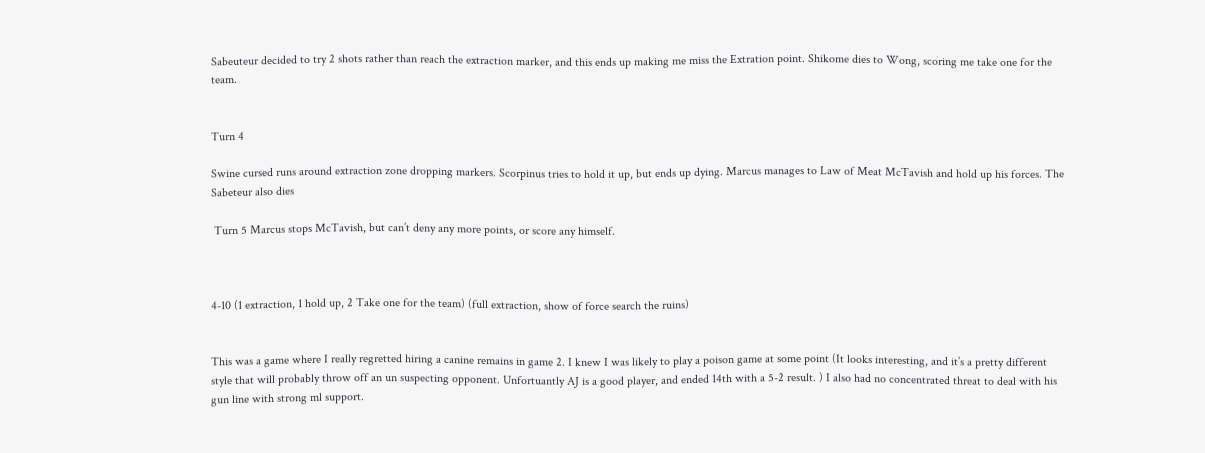Sabeuteur decided to try 2 shots rather than reach the extraction marker, and this ends up making me miss the Extration point. Shikome dies to Wong, scoring me take one for the team.


Turn 4

Swine cursed runs around extraction zone dropping markers. Scorpinus tries to hold it up, but ends up dying. Marcus manages to Law of Meat McTavish and hold up his forces. The Sabeteur also dies

 Turn 5 Marcus stops McTavish, but can’t deny any more points, or score any himself.



4-10 (1 extraction, 1 hold up, 2 Take one for the team) (full extraction, show of force search the ruins)


This was a game where I really regretted hiring a canine remains in game 2. I knew I was likely to play a poison game at some point (It looks interesting, and it’s a pretty different style that will probably throw off an un suspecting opponent. Unfortuantly AJ is a good player, and ended 14th with a 5-2 result. ) I also had no concentrated threat to deal with his gun line with strong ml support.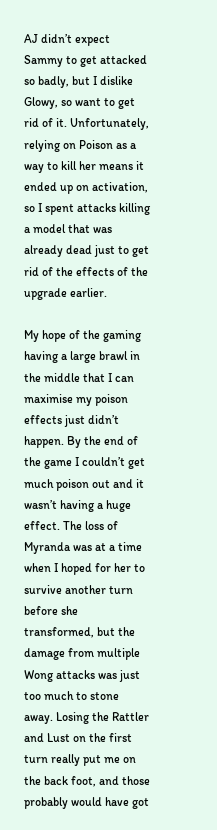AJ didn’t expect Sammy to get attacked so badly, but I dislike Glowy, so want to get rid of it. Unfortunately, relying on Poison as a way to kill her means it ended up on activation, so I spent attacks killing a model that was already dead just to get rid of the effects of the upgrade earlier.

My hope of the gaming having a large brawl in the middle that I can maximise my poison effects just didn’t happen. By the end of the game I couldn’t get much poison out and it wasn’t having a huge effect. The loss of Myranda was at a time when I hoped for her to survive another turn before she transformed, but the damage from multiple Wong attacks was just too much to stone away. Losing the Rattler and Lust on the first turn really put me on the back foot, and those probably would have got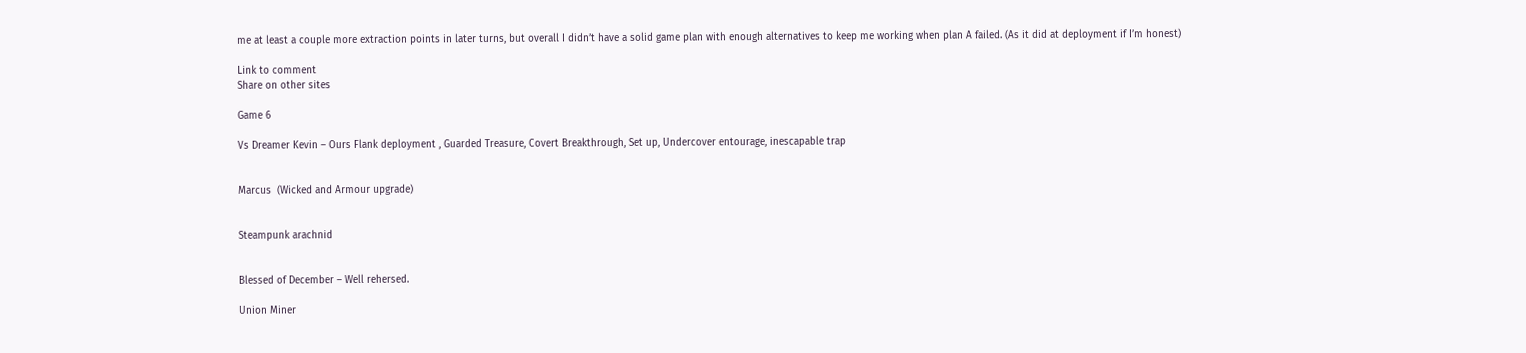me at least a couple more extraction points in later turns, but overall I didn’t have a solid game plan with enough alternatives to keep me working when plan A failed. (As it did at deployment if I’m honest)

Link to comment
Share on other sites

Game 6

Vs Dreamer Kevin – Ours Flank deployment , Guarded Treasure, Covert Breakthrough, Set up, Undercover entourage, inescapable trap


Marcus  (Wicked and Armour upgrade)


Steampunk arachnid


Blessed of December – Well rehersed.

Union Miner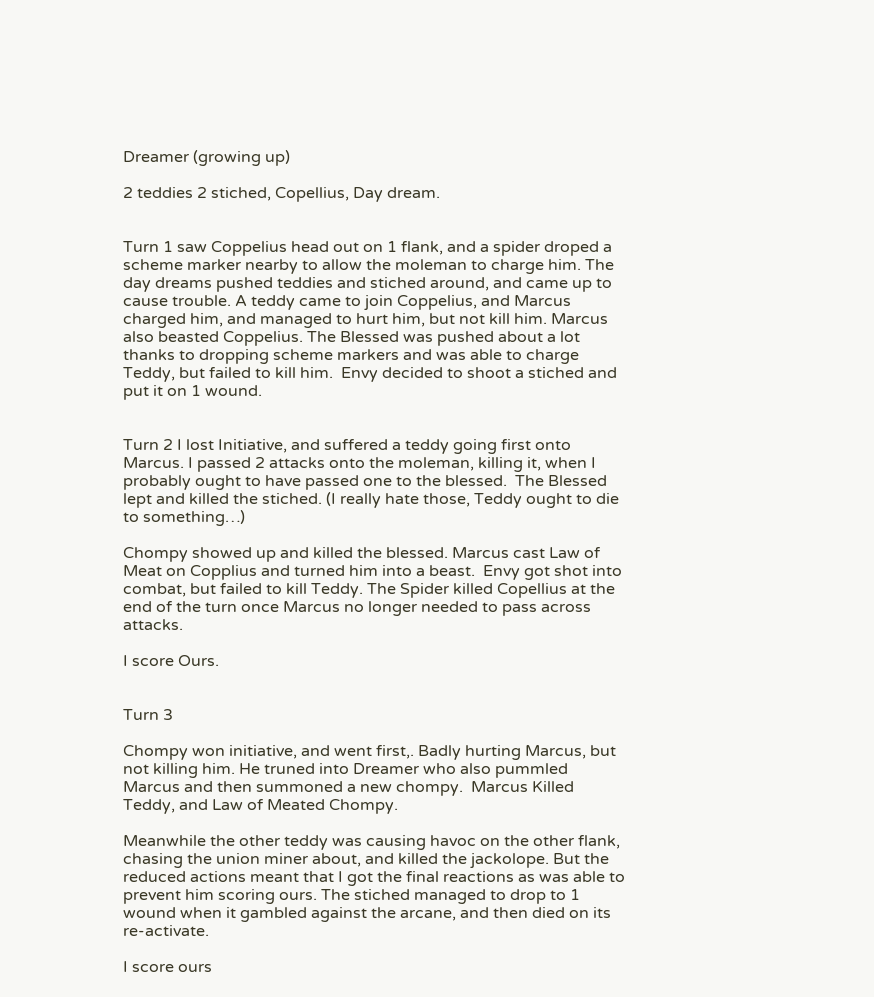Dreamer (growing up)

2 teddies 2 stiched, Copellius, Day dream.


Turn 1 saw Coppelius head out on 1 flank, and a spider droped a scheme marker nearby to allow the moleman to charge him. The day dreams pushed teddies and stiched around, and came up to cause trouble. A teddy came to join Coppelius, and Marcus charged him, and managed to hurt him, but not kill him. Marcus also beasted Coppelius. The Blessed was pushed about a lot thanks to dropping scheme markers and was able to charge Teddy, but failed to kill him.  Envy decided to shoot a stiched and put it on 1 wound.


Turn 2 I lost Initiative, and suffered a teddy going first onto Marcus. I passed 2 attacks onto the moleman, killing it, when I probably ought to have passed one to the blessed.  The Blessed lept and killed the stiched. (I really hate those, Teddy ought to die to something…)

Chompy showed up and killed the blessed. Marcus cast Law of Meat on Copplius and turned him into a beast.  Envy got shot into combat, but failed to kill Teddy. The Spider killed Copellius at the end of the turn once Marcus no longer needed to pass across attacks.

I score Ours.


Turn 3

Chompy won initiative, and went first,. Badly hurting Marcus, but not killing him. He truned into Dreamer who also pummled Marcus and then summoned a new chompy.  Marcus Killed Teddy, and Law of Meated Chompy.

Meanwhile the other teddy was causing havoc on the other flank, chasing the union miner about, and killed the jackolope. But the reduced actions meant that I got the final reactions as was able to prevent him scoring ours. The stiched managed to drop to 1 wound when it gambled against the arcane, and then died on its re-activate.

I score ours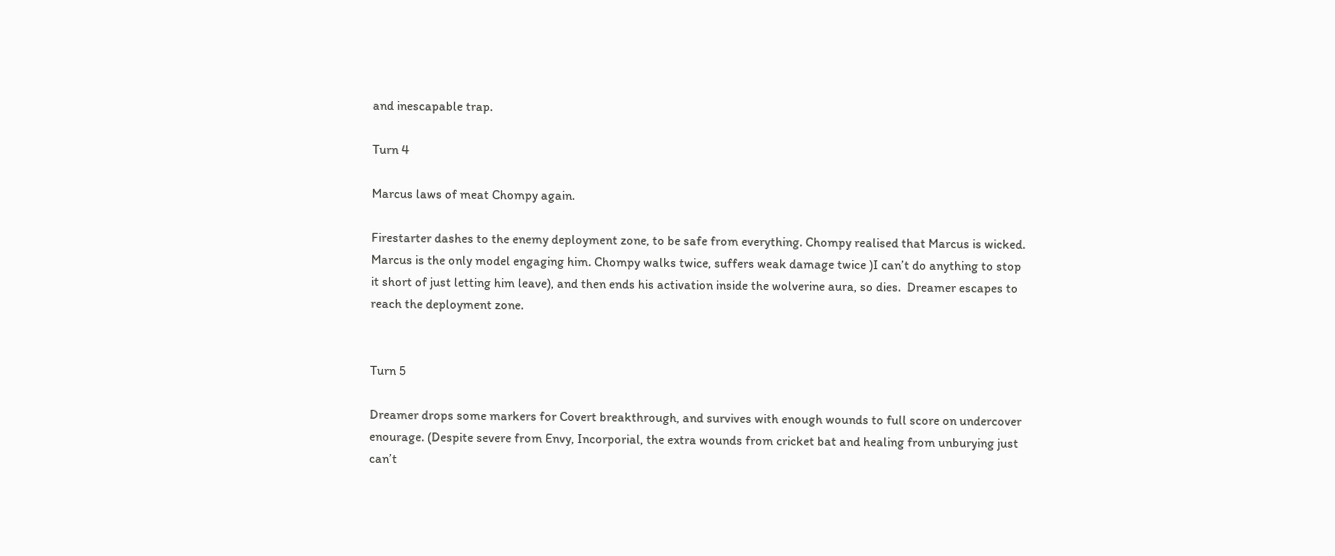and inescapable trap.

Turn 4

Marcus laws of meat Chompy again.

Firestarter dashes to the enemy deployment zone, to be safe from everything. Chompy realised that Marcus is wicked. Marcus is the only model engaging him. Chompy walks twice, suffers weak damage twice )I can’t do anything to stop it short of just letting him leave), and then ends his activation inside the wolverine aura, so dies.  Dreamer escapes to reach the deployment zone.


Turn 5

Dreamer drops some markers for Covert breakthrough, and survives with enough wounds to full score on undercover enourage. (Despite severe from Envy, Incorporial, the extra wounds from cricket bat and healing from unburying just can’t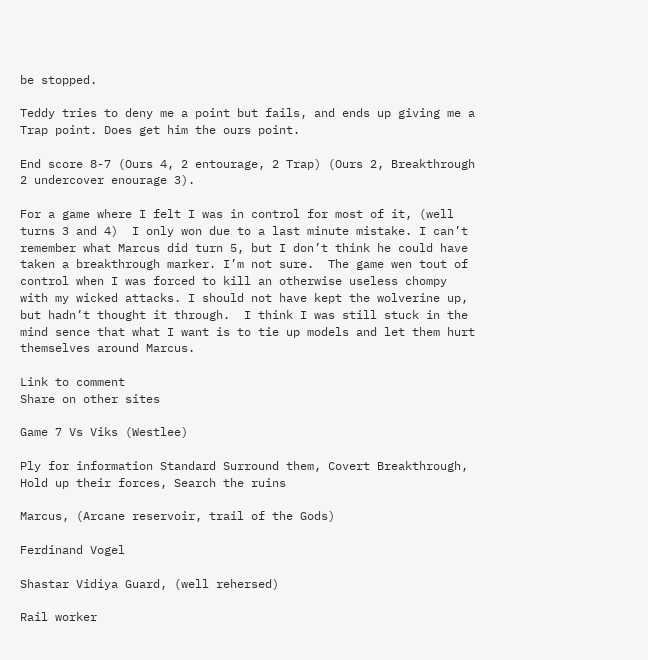be stopped.

Teddy tries to deny me a point but fails, and ends up giving me a Trap point. Does get him the ours point.

End score 8-7 (Ours 4, 2 entourage, 2 Trap) (Ours 2, Breakthrough 2 undercover enourage 3).

For a game where I felt I was in control for most of it, (well turns 3 and 4)  I only won due to a last minute mistake. I can’t remember what Marcus did turn 5, but I don’t think he could have taken a breakthrough marker. I’m not sure.  The game wen tout of control when I was forced to kill an otherwise useless chompy with my wicked attacks. I should not have kept the wolverine up, but hadn’t thought it through.  I think I was still stuck in the mind sence that what I want is to tie up models and let them hurt themselves around Marcus.

Link to comment
Share on other sites

Game 7 Vs Viks (Westlee)

Ply for information Standard Surround them, Covert Breakthrough, Hold up their forces, Search the ruins

Marcus, (Arcane reservoir, trail of the Gods)

Ferdinand Vogel

Shastar Vidiya Guard, (well rehersed)

Rail worker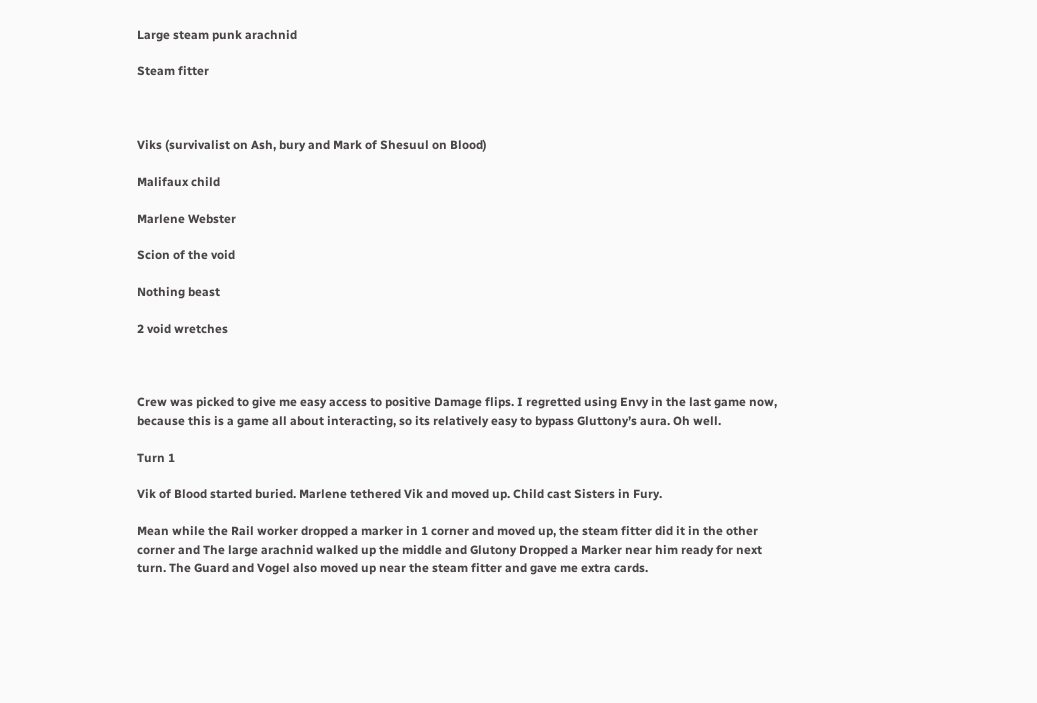Large steam punk arachnid

Steam fitter



Viks (survivalist on Ash, bury and Mark of Shesuul on Blood)

Malifaux child

Marlene Webster

Scion of the void

Nothing beast

2 void wretches



Crew was picked to give me easy access to positive Damage flips. I regretted using Envy in the last game now, because this is a game all about interacting, so its relatively easy to bypass Gluttony’s aura. Oh well.

Turn 1

Vik of Blood started buried. Marlene tethered Vik and moved up. Child cast Sisters in Fury.

Mean while the Rail worker dropped a marker in 1 corner and moved up, the steam fitter did it in the other corner and The large arachnid walked up the middle and Glutony Dropped a Marker near him ready for next turn. The Guard and Vogel also moved up near the steam fitter and gave me extra cards.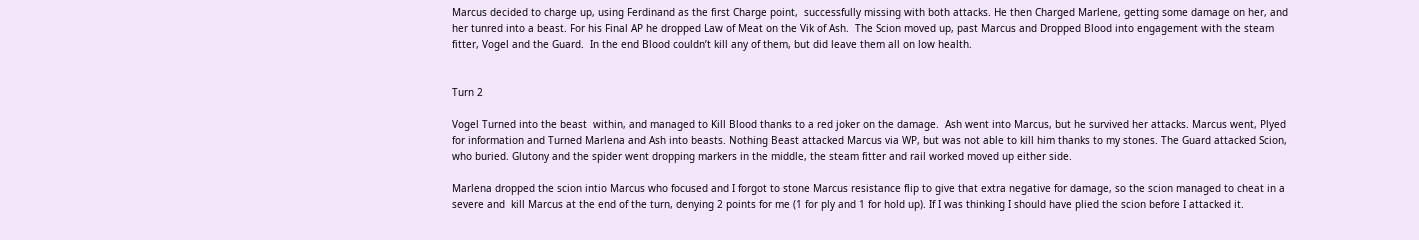Marcus decided to charge up, using Ferdinand as the first Charge point,  successfully missing with both attacks. He then Charged Marlene, getting some damage on her, and her tunred into a beast. For his Final AP he dropped Law of Meat on the Vik of Ash.  The Scion moved up, past Marcus and Dropped Blood into engagement with the steam fitter, Vogel and the Guard.  In the end Blood couldn’t kill any of them, but did leave them all on low health.


Turn 2

Vogel Turned into the beast  within, and managed to Kill Blood thanks to a red joker on the damage.  Ash went into Marcus, but he survived her attacks. Marcus went, Plyed for information and Turned Marlena and Ash into beasts. Nothing Beast attacked Marcus via WP, but was not able to kill him thanks to my stones. The Guard attacked Scion, who buried. Glutony and the spider went dropping markers in the middle, the steam fitter and rail worked moved up either side.

Marlena dropped the scion intio Marcus who focused and I forgot to stone Marcus resistance flip to give that extra negative for damage, so the scion managed to cheat in a severe and  kill Marcus at the end of the turn, denying 2 points for me (1 for ply and 1 for hold up). If I was thinking I should have plied the scion before I attacked it.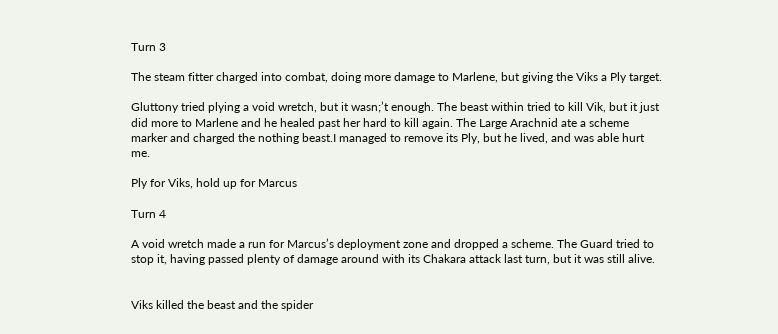Turn 3

The steam fitter charged into combat, doing more damage to Marlene, but giving the Viks a Ply target.

Gluttony tried plying a void wretch, but it wasn;’t enough. The beast within tried to kill Vik, but it just did more to Marlene and he healed past her hard to kill again. The Large Arachnid ate a scheme marker and charged the nothing beast.I managed to remove its Ply, but he lived, and was able hurt me.

Ply for Viks, hold up for Marcus

Turn 4

A void wretch made a run for Marcus’s deployment zone and dropped a scheme. The Guard tried to stop it, having passed plenty of damage around with its Chakara attack last turn, but it was still alive.


Viks killed the beast and the spider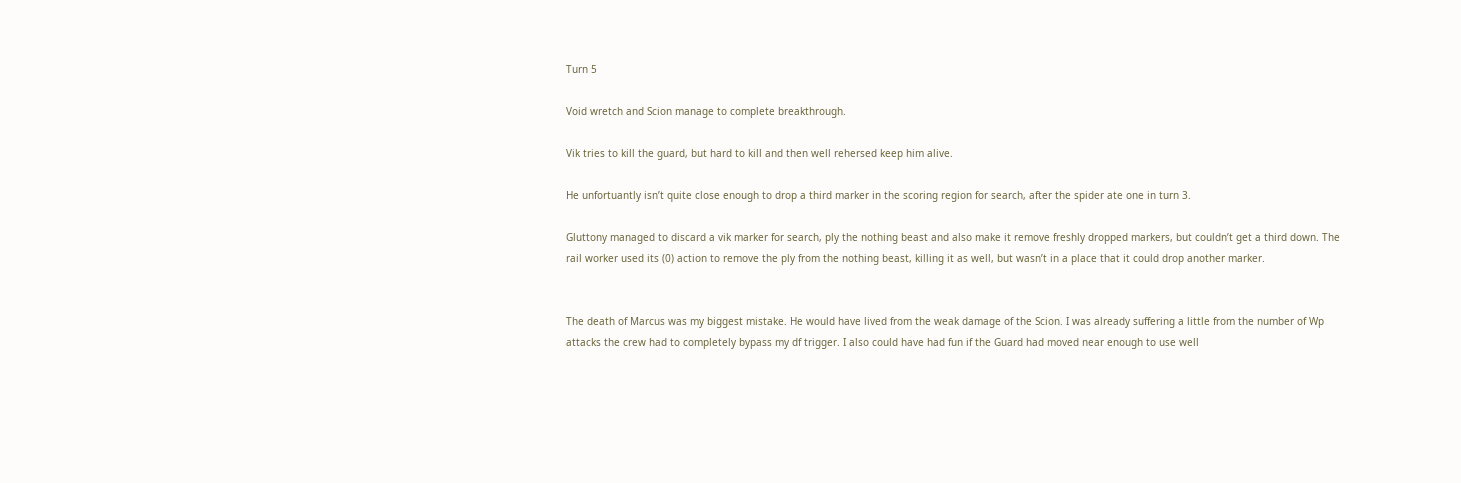Turn 5

Void wretch and Scion manage to complete breakthrough.

Vik tries to kill the guard, but hard to kill and then well rehersed keep him alive.

He unfortuantly isn’t quite close enough to drop a third marker in the scoring region for search, after the spider ate one in turn 3.

Gluttony managed to discard a vik marker for search, ply the nothing beast and also make it remove freshly dropped markers, but couldn’t get a third down. The rail worker used its (0) action to remove the ply from the nothing beast, killing it as well, but wasn’t in a place that it could drop another marker.


The death of Marcus was my biggest mistake. He would have lived from the weak damage of the Scion. I was already suffering a little from the number of Wp attacks the crew had to completely bypass my df trigger. I also could have had fun if the Guard had moved near enough to use well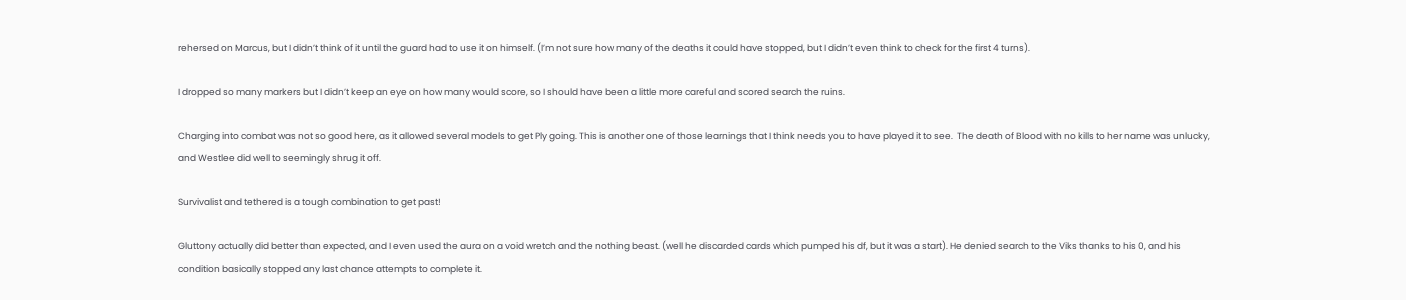rehersed on Marcus, but I didn’t think of it until the guard had to use it on himself. (I’m not sure how many of the deaths it could have stopped, but I didn’t even think to check for the first 4 turns).

I dropped so many markers but I didn’t keep an eye on how many would score, so I should have been a little more careful and scored search the ruins.

Charging into combat was not so good here, as it allowed several models to get Ply going. This is another one of those learnings that I think needs you to have played it to see.  The death of Blood with no kills to her name was unlucky, and Westlee did well to seemingly shrug it off.

Survivalist and tethered is a tough combination to get past!

Gluttony actually did better than expected, and I even used the aura on a void wretch and the nothing beast. (well he discarded cards which pumped his df, but it was a start). He denied search to the Viks thanks to his 0, and his condition basically stopped any last chance attempts to complete it.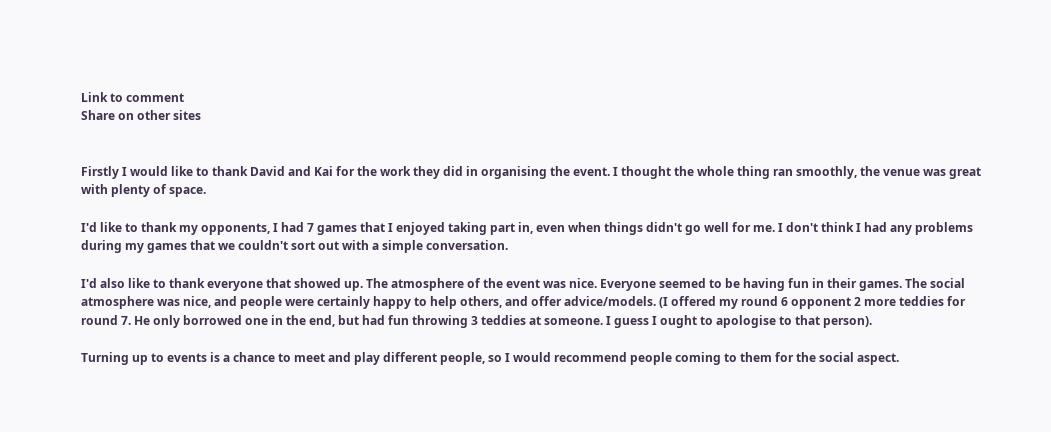Link to comment
Share on other sites


Firstly I would like to thank David and Kai for the work they did in organising the event. I thought the whole thing ran smoothly, the venue was great with plenty of space.

I'd like to thank my opponents, I had 7 games that I enjoyed taking part in, even when things didn't go well for me. I don't think I had any problems during my games that we couldn't sort out with a simple conversation.

I'd also like to thank everyone that showed up. The atmosphere of the event was nice. Everyone seemed to be having fun in their games. The social atmosphere was nice, and people were certainly happy to help others, and offer advice/models. (I offered my round 6 opponent 2 more teddies for round 7. He only borrowed one in the end, but had fun throwing 3 teddies at someone. I guess I ought to apologise to that person).

Turning up to events is a chance to meet and play different people, so I would recommend people coming to them for the social aspect.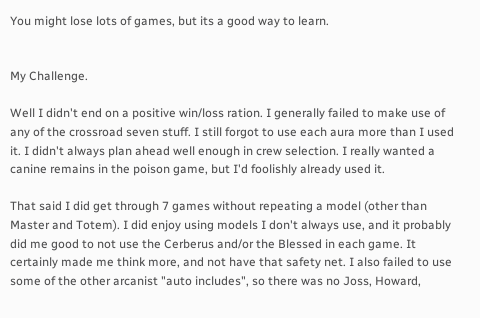You might lose lots of games, but its a good way to learn.


My Challenge.

Well I didn't end on a positive win/loss ration. I generally failed to make use of any of the crossroad seven stuff. I still forgot to use each aura more than I used it. I didn't always plan ahead well enough in crew selection. I really wanted a canine remains in the poison game, but I'd foolishly already used it.

That said I did get through 7 games without repeating a model (other than Master and Totem). I did enjoy using models I don't always use, and it probably did me good to not use the Cerberus and/or the Blessed in each game. It certainly made me think more, and not have that safety net. I also failed to use some of the other arcanist "auto includes", so there was no Joss, Howard,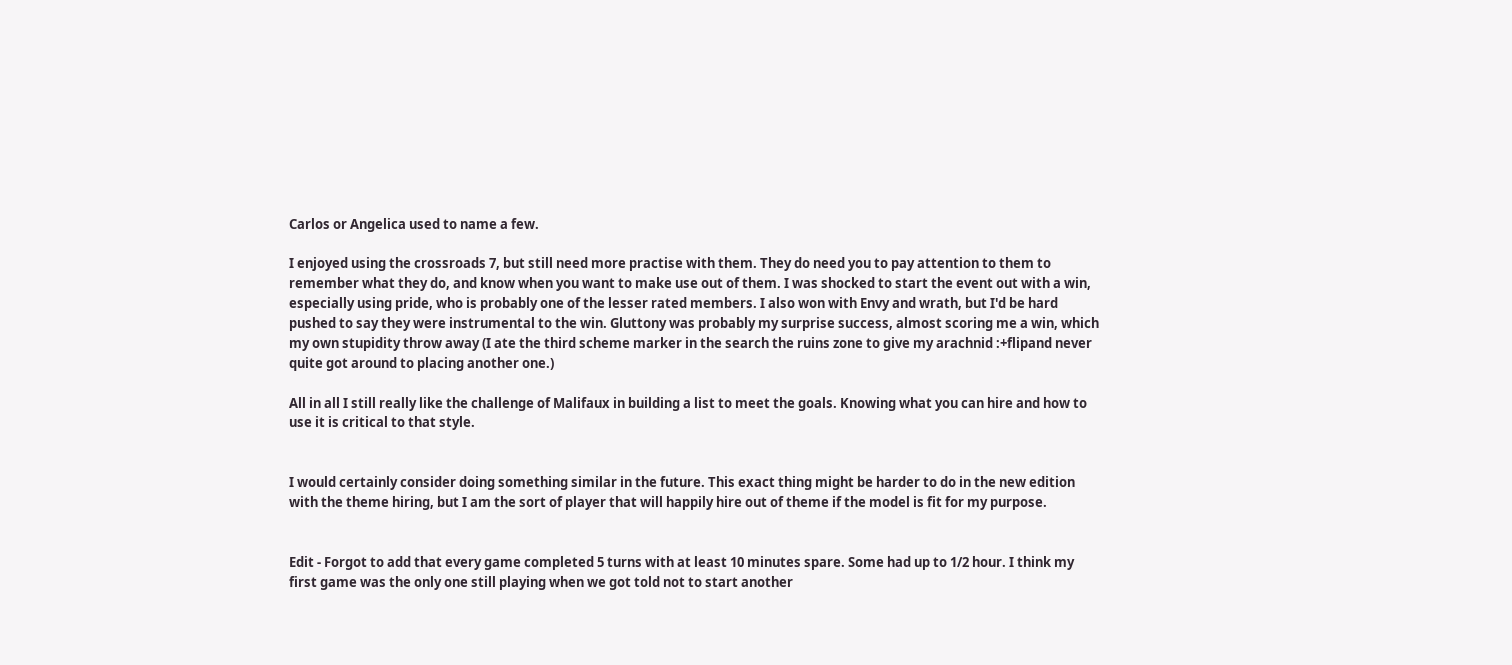Carlos or Angelica used to name a few.

I enjoyed using the crossroads 7, but still need more practise with them. They do need you to pay attention to them to remember what they do, and know when you want to make use out of them. I was shocked to start the event out with a win, especially using pride, who is probably one of the lesser rated members. I also won with Envy and wrath, but I'd be hard pushed to say they were instrumental to the win. Gluttony was probably my surprise success, almost scoring me a win, which my own stupidity throw away (I ate the third scheme marker in the search the ruins zone to give my arachnid :+flipand never quite got around to placing another one.)

All in all I still really like the challenge of Malifaux in building a list to meet the goals. Knowing what you can hire and how to use it is critical to that style.


I would certainly consider doing something similar in the future. This exact thing might be harder to do in the new edition with the theme hiring, but I am the sort of player that will happily hire out of theme if the model is fit for my purpose.


Edit - Forgot to add that every game completed 5 turns with at least 10 minutes spare. Some had up to 1/2 hour. I think my first game was the only one still playing when we got told not to start another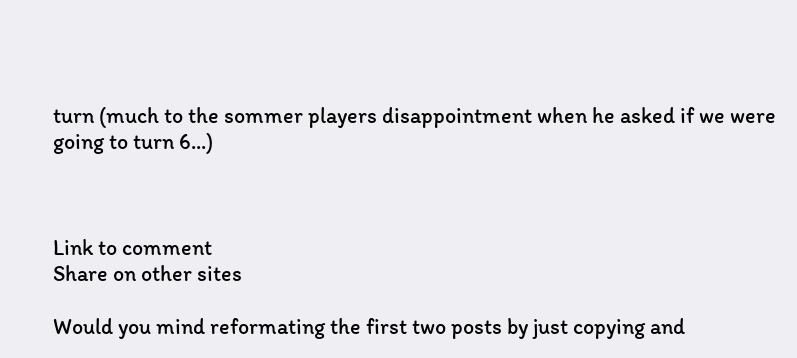turn (much to the sommer players disappointment when he asked if we were going to turn 6...)



Link to comment
Share on other sites

Would you mind reformating the first two posts by just copying and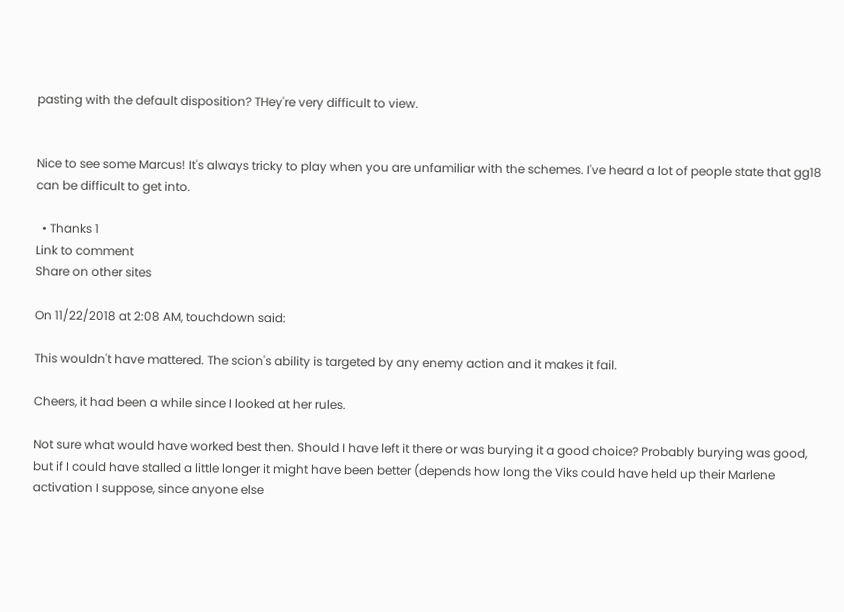pasting with the default disposition? THey're very difficult to view.


Nice to see some Marcus! It's always tricky to play when you are unfamiliar with the schemes. I've heard a lot of people state that gg18 can be difficult to get into.

  • Thanks 1
Link to comment
Share on other sites

On 11/22/2018 at 2:08 AM, touchdown said:

This wouldn't have mattered. The scion's ability is targeted by any enemy action and it makes it fail.

Cheers, it had been a while since I looked at her rules.

Not sure what would have worked best then. Should I have left it there or was burying it a good choice? Probably burying was good, but if I could have stalled a little longer it might have been better (depends how long the Viks could have held up their Marlene activation I suppose, since anyone else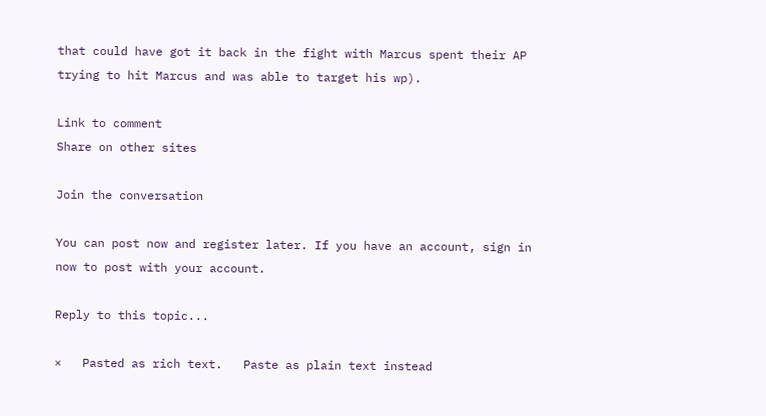that could have got it back in the fight with Marcus spent their AP trying to hit Marcus and was able to target his wp).

Link to comment
Share on other sites

Join the conversation

You can post now and register later. If you have an account, sign in now to post with your account.

Reply to this topic...

×   Pasted as rich text.   Paste as plain text instead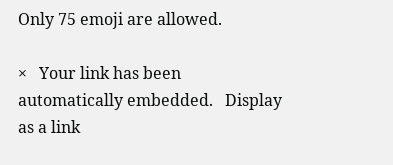Only 75 emoji are allowed.

×   Your link has been automatically embedded.   Display as a link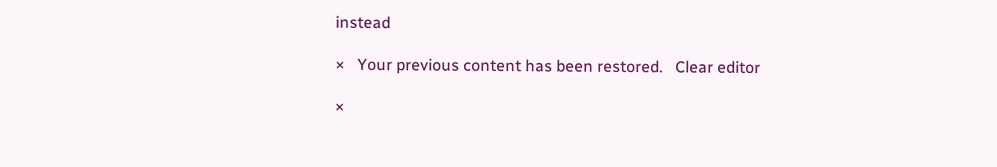instead

×   Your previous content has been restored.   Clear editor

×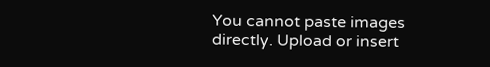You cannot paste images directly. Upload or insert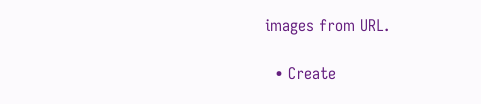images from URL.

  • Create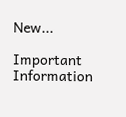New...

Important Information